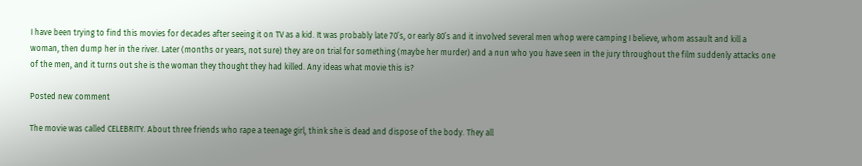I have been trying to find this movies for decades after seeing it on TV as a kid. It was probably late 70’s, or early 80’s and it involved several men whop were camping I believe, whom assault and kill a woman, then dump her in the river. Later (months or years, not sure) they are on trial for something (maybe her murder) and a nun who you have seen in the jury throughout the film suddenly attacks one of the men, and it turns out she is the woman they thought they had killed. Any ideas what movie this is?

Posted new comment

The movie was called CELEBRITY. About three friends who rape a teenage girl, think she is dead and dispose of the body. They all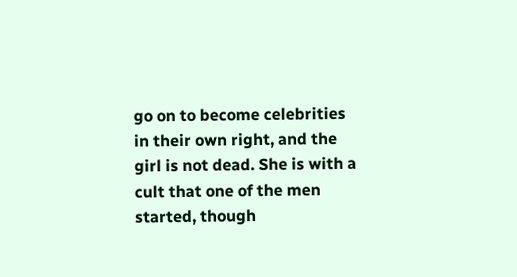go on to become celebrities in their own right, and the girl is not dead. She is with a cult that one of the men started, though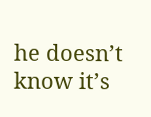he doesn’t know it’s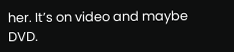her. It’s on video and maybe DVD.